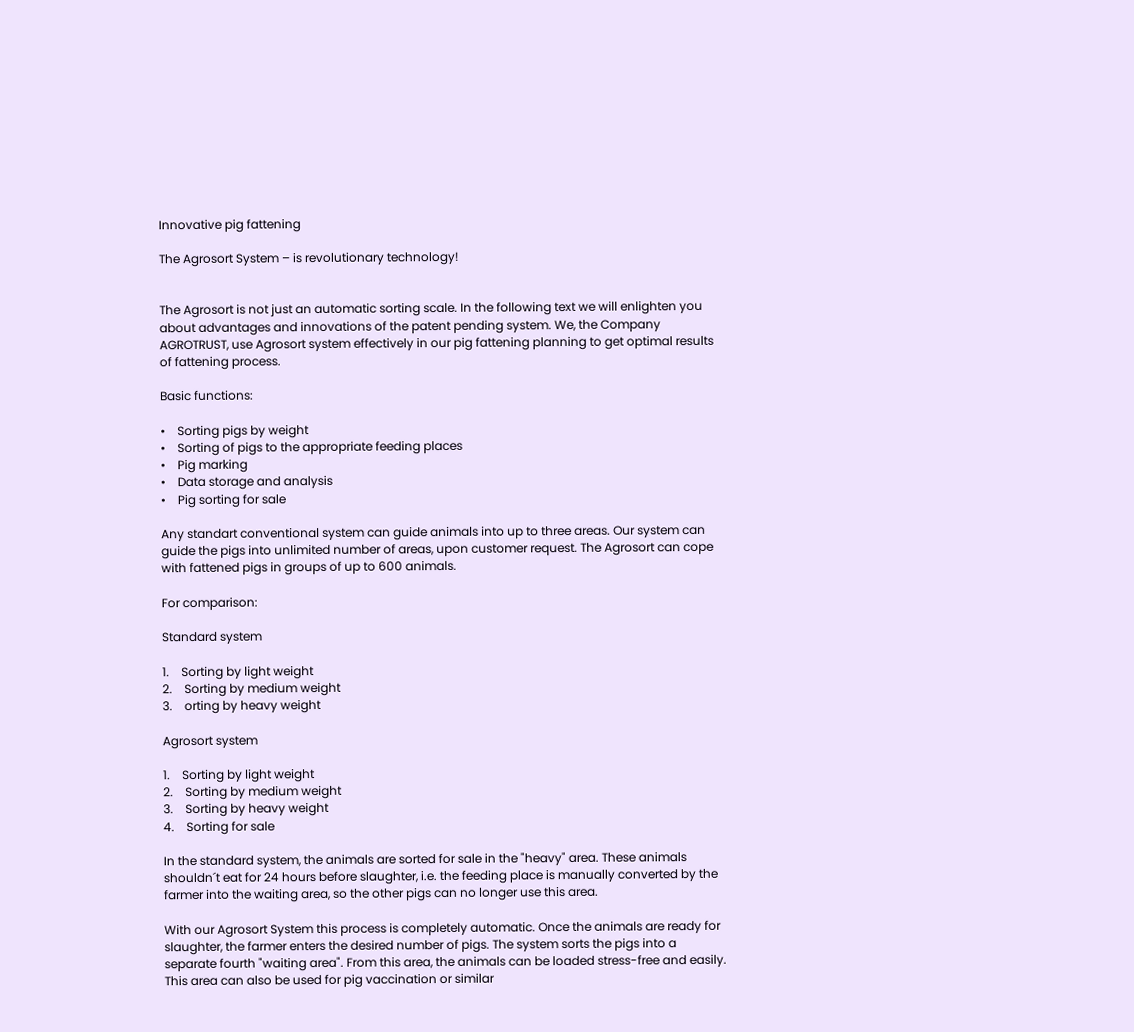Innovative pig fattening

The Agrosort System – is revolutionary technology!


The Agrosort is not just an automatic sorting scale. In the following text we will enlighten you about advantages and innovations of the patent pending system. We, the Company AGROTRUST, use Agrosort system effectively in our pig fattening planning to get optimal results of fattening process.

Basic functions:

•    Sorting pigs by weight
•    Sorting of pigs to the appropriate feeding places
•    Pig marking
•    Data storage and analysis
•    Pig sorting for sale

Any standart conventional system can guide animals into up to three areas. Our system can guide the pigs into unlimited number of areas, upon customer request. The Agrosort can cope with fattened pigs in groups of up to 600 animals.

For comparison:

Standard system

1.    Sorting by light weight
2.    Sorting by medium weight
3.    orting by heavy weight

Agrosort system

1.    Sorting by light weight
2.    Sorting by medium weight
3.    Sorting by heavy weight
4.    Sorting for sale

In the standard system, the animals are sorted for sale in the "heavy" area. These animals shouldn´t eat for 24 hours before slaughter, i.e. the feeding place is manually converted by the farmer into the waiting area, so the other pigs can no longer use this area.

With our Agrosort System this process is completely automatic. Once the animals are ready for slaughter, the farmer enters the desired number of pigs. The system sorts the pigs into a separate fourth "waiting area". From this area, the animals can be loaded stress-free and easily. This area can also be used for pig vaccination or similar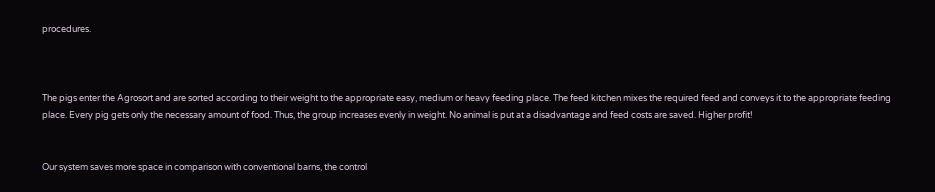procedures.



The pigs enter the Agrosort and are sorted according to their weight to the appropriate easy, medium or heavy feeding place. The feed kitchen mixes the required feed and conveys it to the appropriate feeding place. Every pig gets only the necessary amount of food. Thus, the group increases evenly in weight. No animal is put at a disadvantage and feed costs are saved. Higher profit!


Our system saves more space in comparison with conventional barns, the control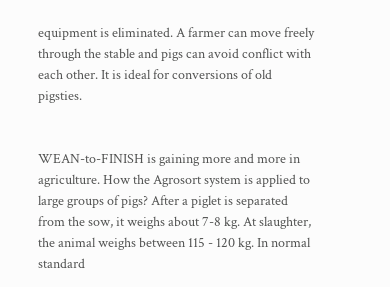equipment is eliminated. A farmer can move freely through the stable and pigs can avoid conflict with each other. It is ideal for conversions of old pigsties.


WEAN-to-FINISH is gaining more and more in agriculture. How the Agrosort system is applied to large groups of pigs? After a piglet is separated from the sow, it weighs about 7-8 kg. At slaughter, the animal weighs between 115 - 120 kg. In normal standard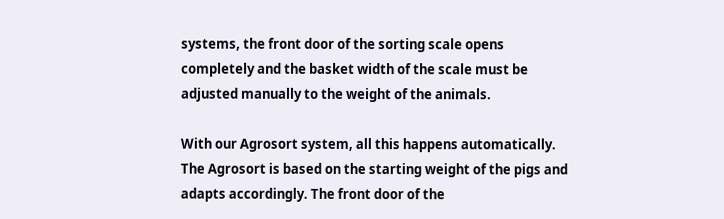systems, the front door of the sorting scale opens completely and the basket width of the scale must be adjusted manually to the weight of the animals.

With our Agrosort system, all this happens automatically. The Agrosort is based on the starting weight of the pigs and adapts accordingly. The front door of the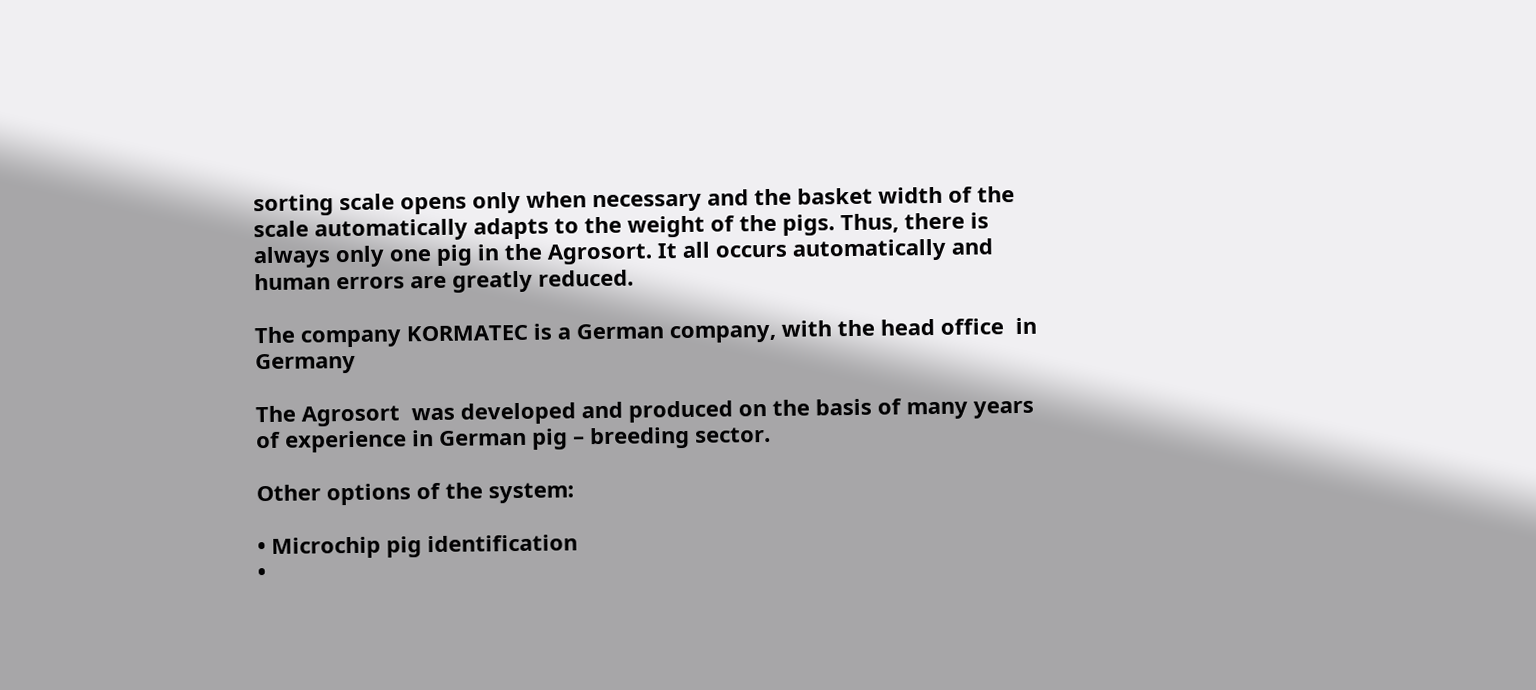sorting scale opens only when necessary and the basket width of the scale automatically adapts to the weight of the pigs. Thus, there is always only one pig in the Agrosort. It all occurs automatically and human errors are greatly reduced.

The company KORMATEC is a German company, with the head office  in Germany

The Agrosort  was developed and produced on the basis of many years of experience in German pig – breeding sector.

Other options of the system:

• Microchip pig identification
•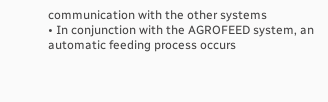communication with the other systems
• In conjunction with the AGROFEED system, an automatic feeding process occurs